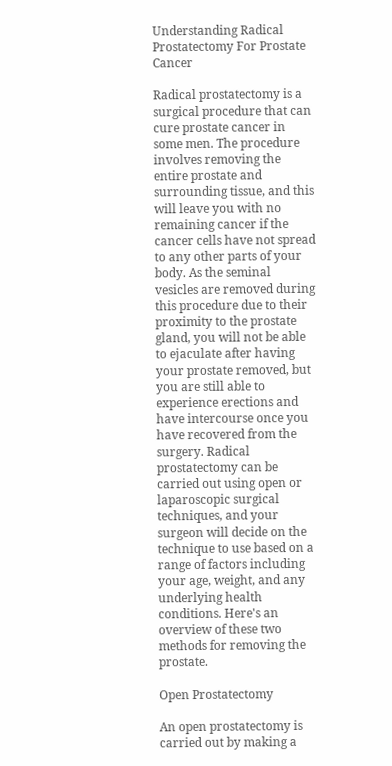Understanding Radical Prostatectomy For Prostate Cancer

Radical prostatectomy is a surgical procedure that can cure prostate cancer in some men. The procedure involves removing the entire prostate and surrounding tissue, and this will leave you with no remaining cancer if the cancer cells have not spread to any other parts of your body. As the seminal vesicles are removed during this procedure due to their proximity to the prostate gland, you will not be able to ejaculate after having your prostate removed, but you are still able to experience erections and have intercourse once you have recovered from the surgery. Radical prostatectomy can be carried out using open or laparoscopic surgical techniques, and your surgeon will decide on the technique to use based on a range of factors including your age, weight, and any underlying health conditions. Here's an overview of these two methods for removing the prostate.

Open Prostatectomy

An open prostatectomy is carried out by making a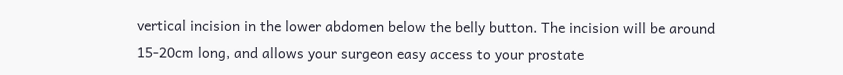vertical incision in the lower abdomen below the belly button. The incision will be around 15-20cm long, and allows your surgeon easy access to your prostate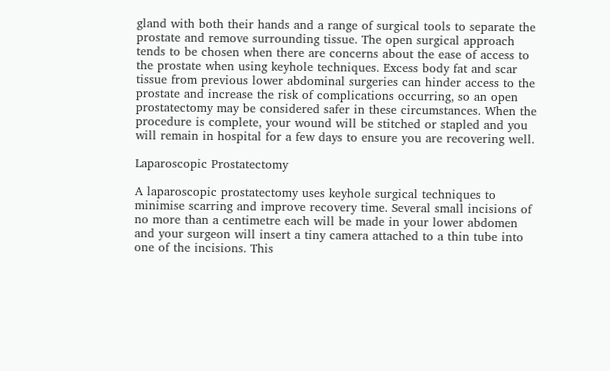gland with both their hands and a range of surgical tools to separate the prostate and remove surrounding tissue. The open surgical approach tends to be chosen when there are concerns about the ease of access to the prostate when using keyhole techniques. Excess body fat and scar tissue from previous lower abdominal surgeries can hinder access to the prostate and increase the risk of complications occurring, so an open prostatectomy may be considered safer in these circumstances. When the procedure is complete, your wound will be stitched or stapled and you will remain in hospital for a few days to ensure you are recovering well.

Laparoscopic Prostatectomy

A laparoscopic prostatectomy uses keyhole surgical techniques to minimise scarring and improve recovery time. Several small incisions of no more than a centimetre each will be made in your lower abdomen and your surgeon will insert a tiny camera attached to a thin tube into one of the incisions. This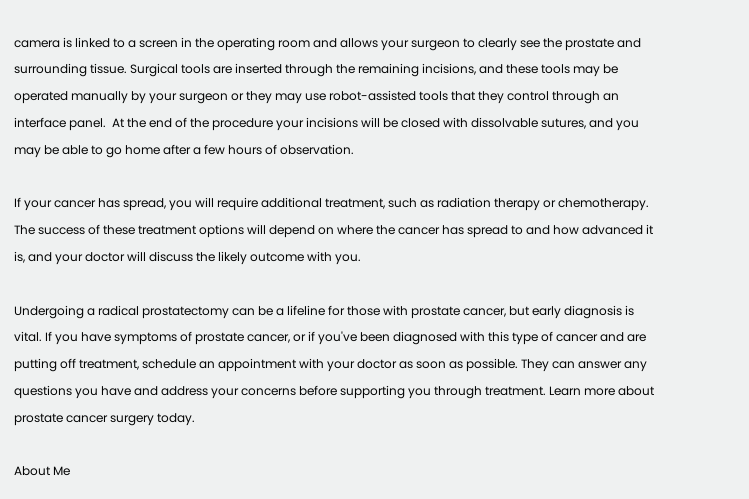camera is linked to a screen in the operating room and allows your surgeon to clearly see the prostate and surrounding tissue. Surgical tools are inserted through the remaining incisions, and these tools may be operated manually by your surgeon or they may use robot-assisted tools that they control through an interface panel.  At the end of the procedure your incisions will be closed with dissolvable sutures, and you may be able to go home after a few hours of observation.

If your cancer has spread, you will require additional treatment, such as radiation therapy or chemotherapy. The success of these treatment options will depend on where the cancer has spread to and how advanced it is, and your doctor will discuss the likely outcome with you.

Undergoing a radical prostatectomy can be a lifeline for those with prostate cancer, but early diagnosis is vital. If you have symptoms of prostate cancer, or if you've been diagnosed with this type of cancer and are putting off treatment, schedule an appointment with your doctor as soon as possible. They can answer any questions you have and address your concerns before supporting you through treatment. Learn more about prostate cancer surgery today.

About Me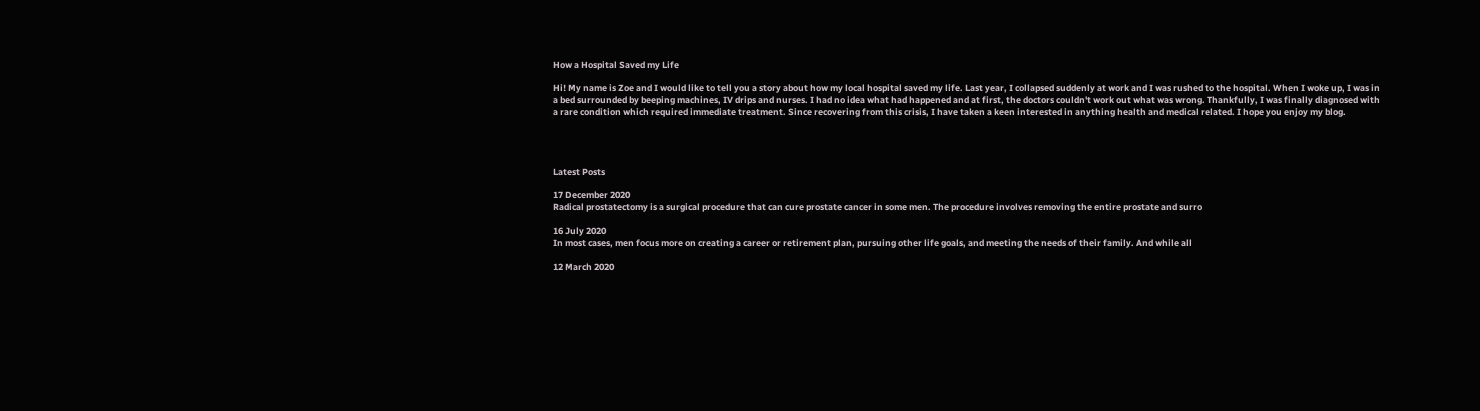How a Hospital Saved my Life

Hi! My name is Zoe and I would like to tell you a story about how my local hospital saved my life. Last year, I collapsed suddenly at work and I was rushed to the hospital. When I woke up, I was in a bed surrounded by beeping machines, IV drips and nurses. I had no idea what had happened and at first, the doctors couldn't work out what was wrong. Thankfully, I was finally diagnosed with a rare condition which required immediate treatment. Since recovering from this crisis, I have taken a keen interested in anything health and medical related. I hope you enjoy my blog.




Latest Posts

17 December 2020
Radical prostatectomy is a surgical procedure that can cure prostate cancer in some men. The procedure involves removing the entire prostate and surro

16 July 2020
In most cases, men focus more on creating a career or retirement plan, pursuing other life goals, and meeting the needs of their family. And while all

12 March 2020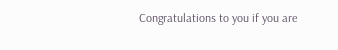Congratulations to you if you are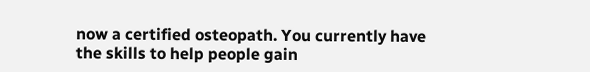now a certified osteopath. You currently have the skills to help people gain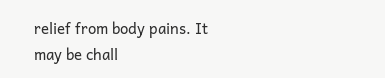relief from body pains. It may be chall